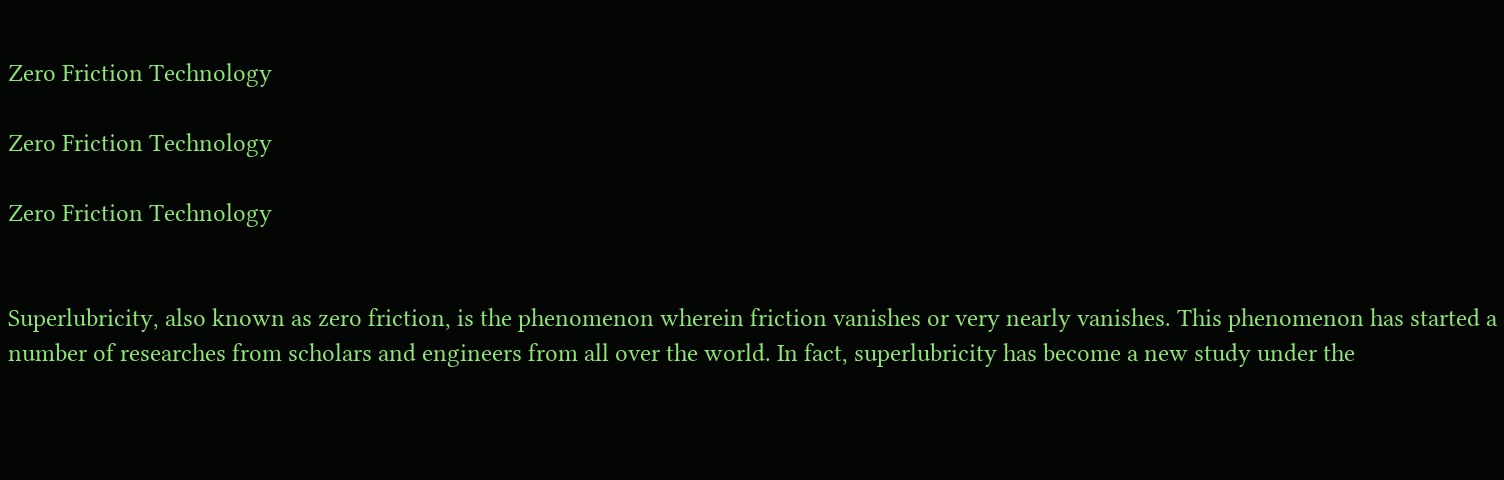Zero Friction Technology

Zero Friction Technology

Zero Friction Technology


Superlubricity, also known as zero friction, is the phenomenon wherein friction vanishes or very nearly vanishes. This phenomenon has started a number of researches from scholars and engineers from all over the world. In fact, superlubricity has become a new study under the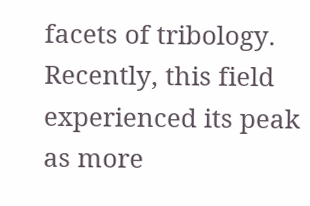facets of tribology. Recently, this field experienced its peak as more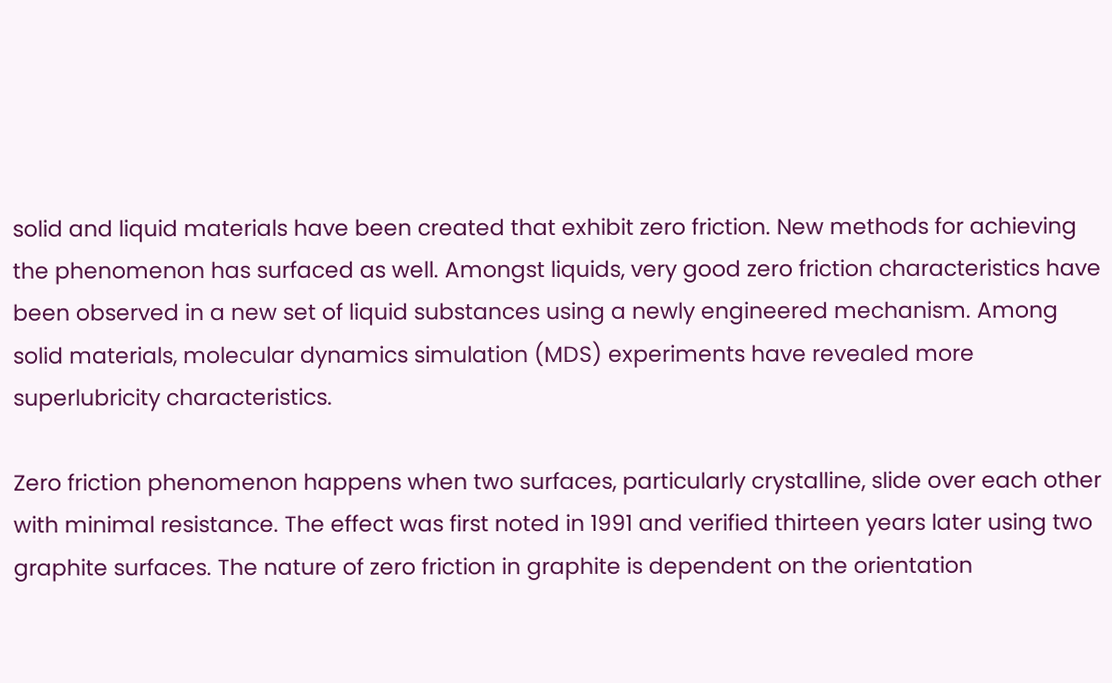solid and liquid materials have been created that exhibit zero friction. New methods for achieving the phenomenon has surfaced as well. Amongst liquids, very good zero friction characteristics have been observed in a new set of liquid substances using a newly engineered mechanism. Among solid materials, molecular dynamics simulation (MDS) experiments have revealed more superlubricity characteristics.

Zero friction phenomenon happens when two surfaces, particularly crystalline, slide over each other with minimal resistance. The effect was first noted in 1991 and verified thirteen years later using two graphite surfaces. The nature of zero friction in graphite is dependent on the orientation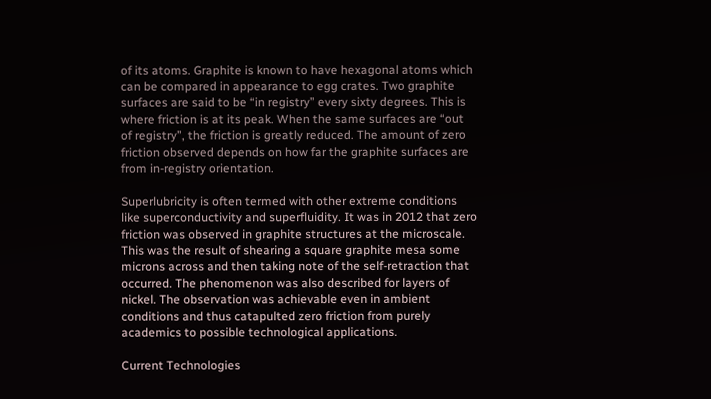of its atoms. Graphite is known to have hexagonal atoms which can be compared in appearance to egg crates. Two graphite surfaces are said to be “in registry” every sixty degrees. This is where friction is at its peak. When the same surfaces are “out of registry”, the friction is greatly reduced. The amount of zero friction observed depends on how far the graphite surfaces are from in-registry orientation.

Superlubricity is often termed with other extreme conditions like superconductivity and superfluidity. It was in 2012 that zero friction was observed in graphite structures at the microscale. This was the result of shearing a square graphite mesa some microns across and then taking note of the self-retraction that occurred. The phenomenon was also described for layers of nickel. The observation was achievable even in ambient conditions and thus catapulted zero friction from purely academics to possible technological applications.

Current Technologies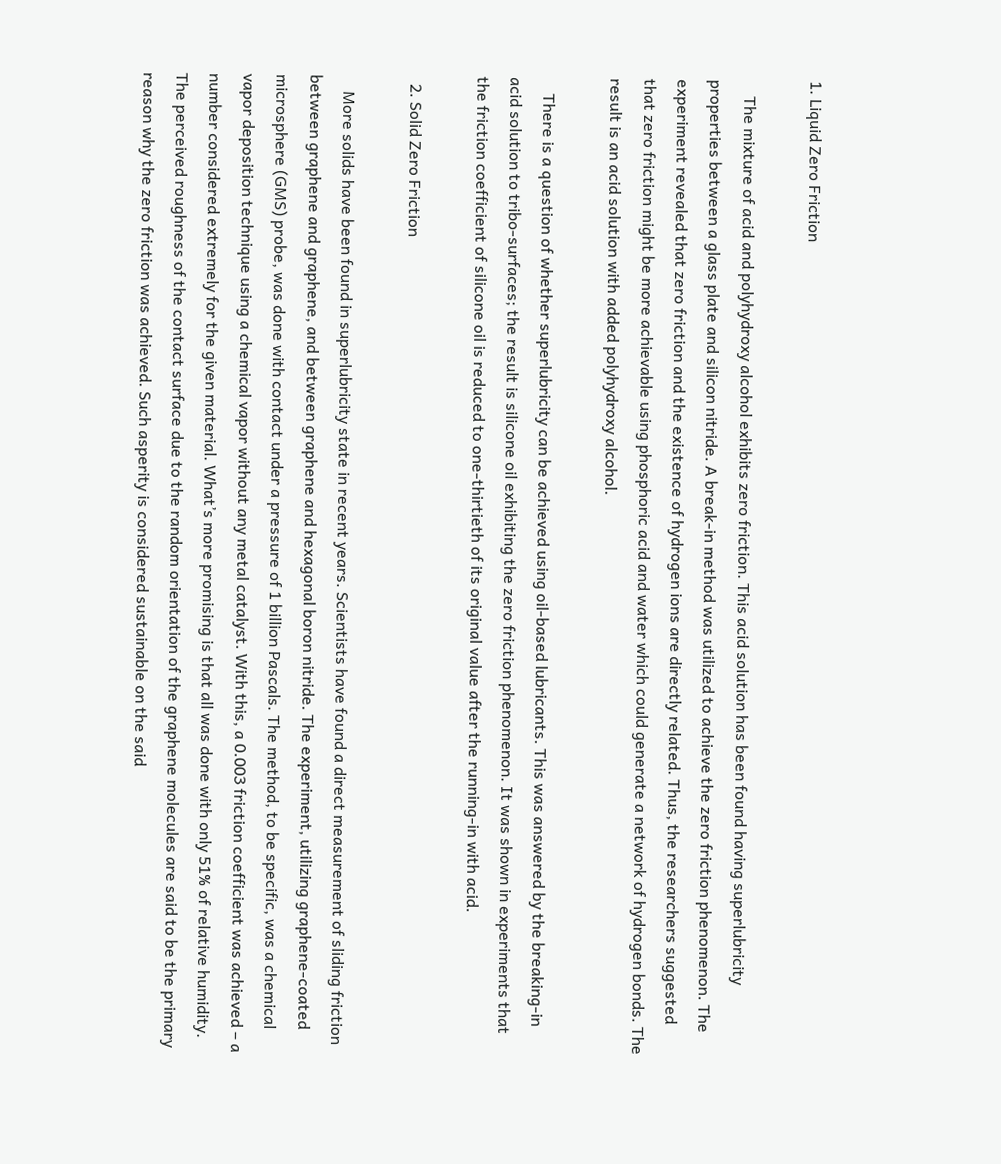1. Liquid Zero Friction

    The mixture of acid and polyhydroxy alcohol exhibits zero friction. This acid solution has been found having superlubricity properties between a glass plate and silicon nitride. A break-in method was utilized to achieve the zero friction phenomenon. The experiment revealed that zero friction and the existence of hydrogen ions are directly related. Thus, the researchers suggested that zero friction might be more achievable using phosphoric acid and water which could generate a network of hydrogen bonds. The result is an acid solution with added polyhydroxy alcohol.

    There is a question of whether superlubricity can be achieved using oil-based lubricants. This was answered by the breaking-in acid solution to tribo-surfaces; the result is silicone oil exhibiting the zero friction phenomenon. It was shown in experiments that the friction coefficient of silicone oil is reduced to one-thirtieth of its original value after the running-in with acid.

  2. Solid Zero Friction

    More solids have been found in superlubricity state in recent years. Scientists have found a direct measurement of sliding friction between graphene and graphene, and between graphene and hexagonal boron nitride. The experiment, utilizing graphene-coated microsphere (GMS) probe, was done with contact under a pressure of 1 billion Pascals. The method, to be specific, was a chemical vapor deposition technique using a chemical vapor without any metal catalyst. With this, a 0.003 friction coefficient was achieved – a number considered extremely for the given material. What’s more promising is that all was done with only 51% of relative humidity. The perceived roughness of the contact surface due to the random orientation of the graphene molecules are said to be the primary reason why the zero friction was achieved. Such asperity is considered sustainable on the said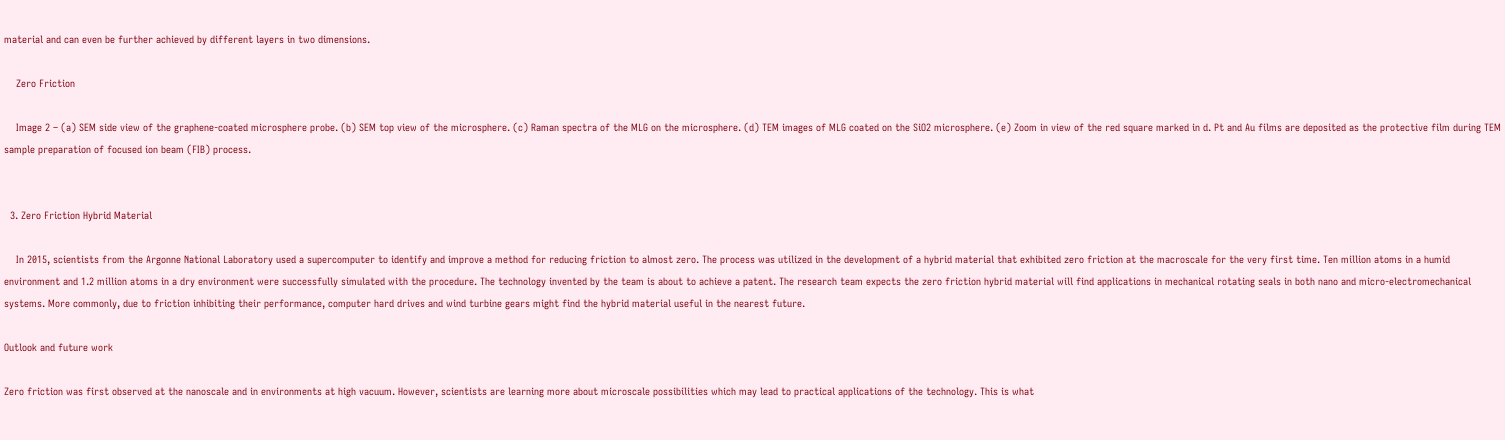material and can even be further achieved by different layers in two dimensions.

    Zero Friction

    Image 2 – (a) SEM side view of the graphene-coated microsphere probe. (b) SEM top view of the microsphere. (c) Raman spectra of the MLG on the microsphere. (d) TEM images of MLG coated on the SiO2 microsphere. (e) Zoom in view of the red square marked in d. Pt and Au films are deposited as the protective film during TEM sample preparation of focused ion beam (FIB) process.


  3. Zero Friction Hybrid Material

    In 2015, scientists from the Argonne National Laboratory used a supercomputer to identify and improve a method for reducing friction to almost zero. The process was utilized in the development of a hybrid material that exhibited zero friction at the macroscale for the very first time. Ten million atoms in a humid environment and 1.2 million atoms in a dry environment were successfully simulated with the procedure. The technology invented by the team is about to achieve a patent. The research team expects the zero friction hybrid material will find applications in mechanical rotating seals in both nano and micro-electromechanical systems. More commonly, due to friction inhibiting their performance, computer hard drives and wind turbine gears might find the hybrid material useful in the nearest future.

Outlook and future work

Zero friction was first observed at the nanoscale and in environments at high vacuum. However, scientists are learning more about microscale possibilities which may lead to practical applications of the technology. This is what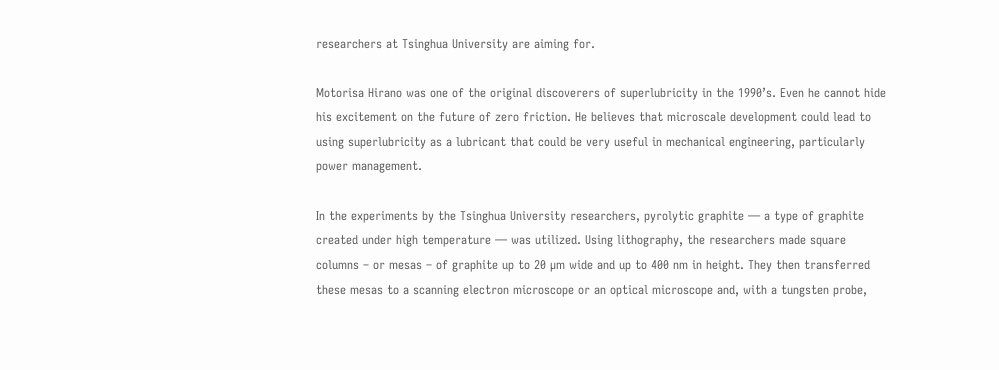researchers at Tsinghua University are aiming for.

Motorisa Hirano was one of the original discoverers of superlubricity in the 1990’s. Even he cannot hide his excitement on the future of zero friction. He believes that microscale development could lead to using superlubricity as a lubricant that could be very useful in mechanical engineering, particularly power management.

In the experiments by the Tsinghua University researchers, pyrolytic graphite — a type of graphite created under high temperature — was utilized. Using lithography, the researchers made square columns – or mesas – of graphite up to 20 µm wide and up to 400 nm in height. They then transferred these mesas to a scanning electron microscope or an optical microscope and, with a tungsten probe,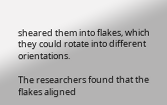sheared them into flakes, which they could rotate into different orientations.

The researchers found that the flakes aligned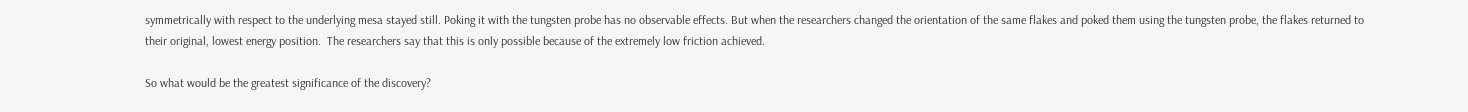symmetrically with respect to the underlying mesa stayed still. Poking it with the tungsten probe has no observable effects. But when the researchers changed the orientation of the same flakes and poked them using the tungsten probe, the flakes returned to their original, lowest energy position.  The researchers say that this is only possible because of the extremely low friction achieved.

So what would be the greatest significance of the discovery?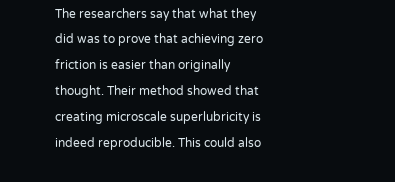The researchers say that what they did was to prove that achieving zero friction is easier than originally thought. Their method showed that creating microscale superlubricity is indeed reproducible. This could also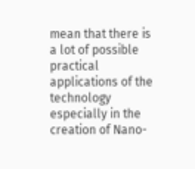mean that there is a lot of possible practical applications of the technology especially in the creation of Nano-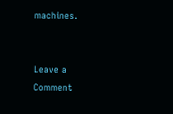machines.


Leave a Comment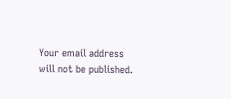Your email address will not be published.